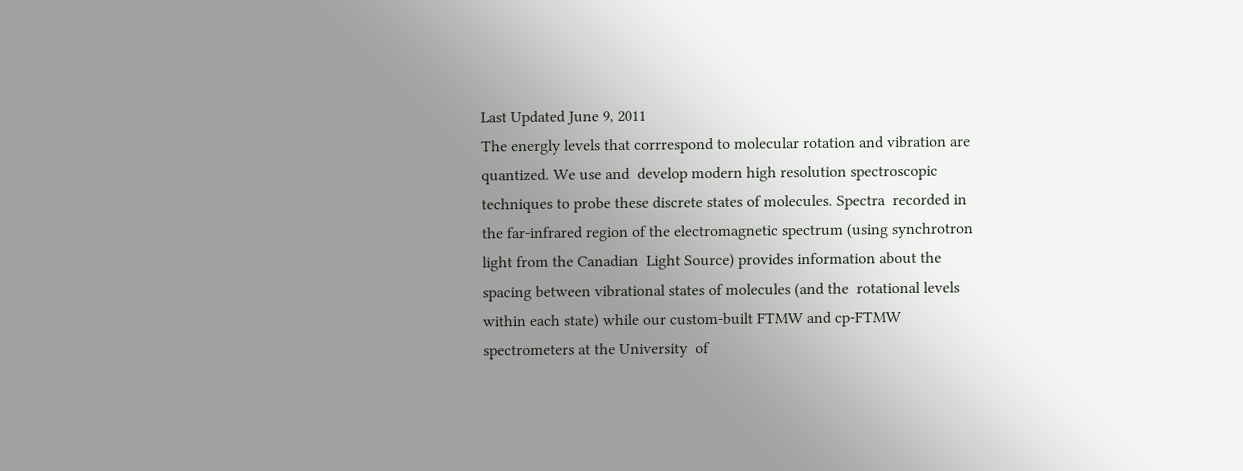Last Updated June 9, 2011
The energly levels that corrrespond to molecular rotation and vibration are quantized. We use and  develop modern high resolution spectroscopic techniques to probe these discrete states of molecules. Spectra  recorded in the far-infrared region of the electromagnetic spectrum (using synchrotron light from the Canadian  Light Source) provides information about the spacing between vibrational states of molecules (and the  rotational levels within each state) while our custom-built FTMW and cp-FTMW spectrometers at the University  of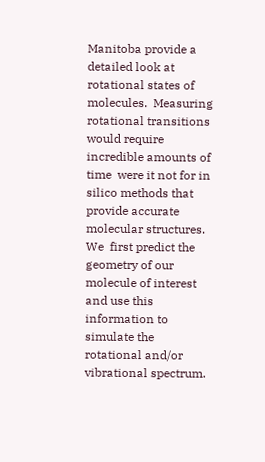Manitoba provide a detailed look at rotational states of molecules.  Measuring rotational transitions would require incredible amounts of time  were it not for in silico methods that provide accurate molecular structures. We  first predict the geometry of our molecule of interest and use this information to  simulate the rotational and/or vibrational spectrum.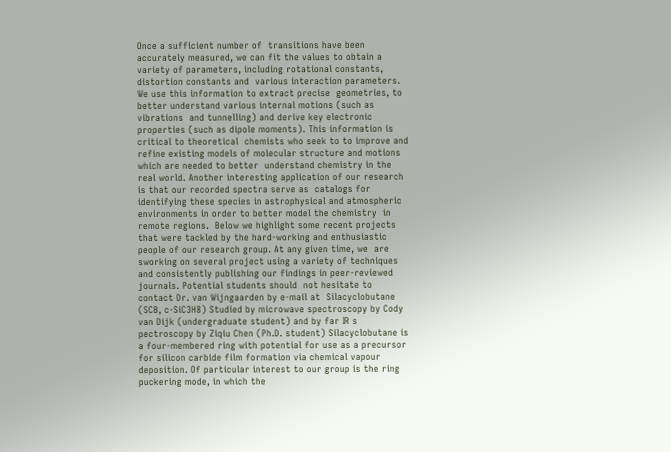Once a sufficient number of  transitions have been accurately measured, we can fit the values to obtain a  variety of parameters, including rotational constants, distortion constants and  various interaction parameters. We use this information to extract precise  geometries, to better understand various internal motions (such as vibrations  and tunnelling) and derive key electronic properties (such as dipole moments). This information is critical to theoretical  chemists who seek to to improve and refine existing models of molecular structure and motions which are needed to better  understand chemistry in the real world. Another interesting application of our research is that our recorded spectra serve as  catalogs for identifying these species in astrophysical and atmospheric environments in order to better model the chemistry  in remote regions.  Below we highlight some recent projects that were tackled by the hard-working and enthusiastic people of our research group. At any given time, we  are sworking on several project using a variety of techniques and consistently publishing our findings in peer-reviewed journals. Potential students should  not hesitate to contact Dr. van Wijngaarden by e-mail at  Silacyclobutane (SCB, c-SiC3H8) Studied by microwave spectroscopy by Cody van Dijk (undergraduate student) and by far IR s pectroscopy by Ziqiu Chen (Ph.D. student) Silacyclobutane is a four-membered ring with potential for use as a precursor for silicon carbide film formation via chemical vapour deposition. Of particular interest to our group is the ring puckering mode, in which the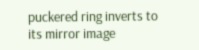puckered ring inverts to its mirror image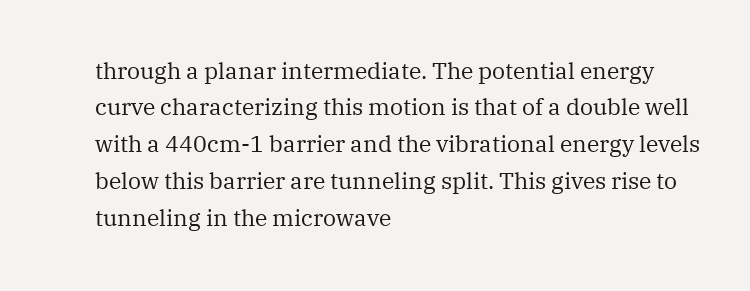through a planar intermediate. The potential energy curve characterizing this motion is that of a double well with a 440cm-1 barrier and the vibrational energy levels below this barrier are tunneling split. This gives rise to tunneling in the microwave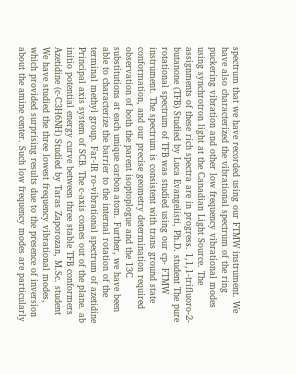spectrum that we have recorded using our FTMW instrument. We have also characterized the vibrational spectrum of the ring puckering vibration and other low frequency vibrational modes using synchrotron light at the Canadian Light Source. The assignments of these rich spectra are in progress. 1,1,1-trifluoro-2-butanone (TFB) Studied by Luca Evangelisti, Ph.D. student The pure rotational spectrum of TFB was studied using our cp- FTMW instrument. The spectrum is consistent with trans ground state conformation, and our precise geometry determination required observation of both the parent isoptoplogue and the 13C substitutions at each unique carbon atom. Further, we have been able to characterize the barrier to the internal rotation of the terminal methyl group. Far-IR ro-vibrational spectrum of azetidine                           Principal axis system of SCB. The c-axis comes out of the plane. ab initio potential energy curve between three stable TFB conformers Azetidine (c-C3H6NH) Studied by Taras Zaporozan, M.Sc. student   We have studied the three lowest frequency vibrational modes, which provided surprising results due to the presence of inversion about the amine center. Such low frequency modes are particularly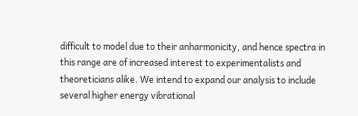difficult to model due to their anharmonicity, and hence spectra in this range are of increased interest to experimentalists and theoreticians alike. We intend to expand our analysis to include several higher energy vibrational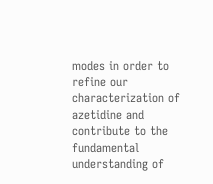modes in order to refine our characterization of azetidine and contribute to the fundamental understanding of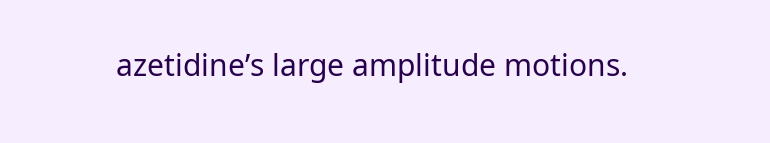azetidine’s large amplitude motions.